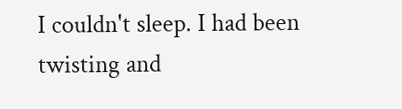I couldn't sleep. I had been twisting and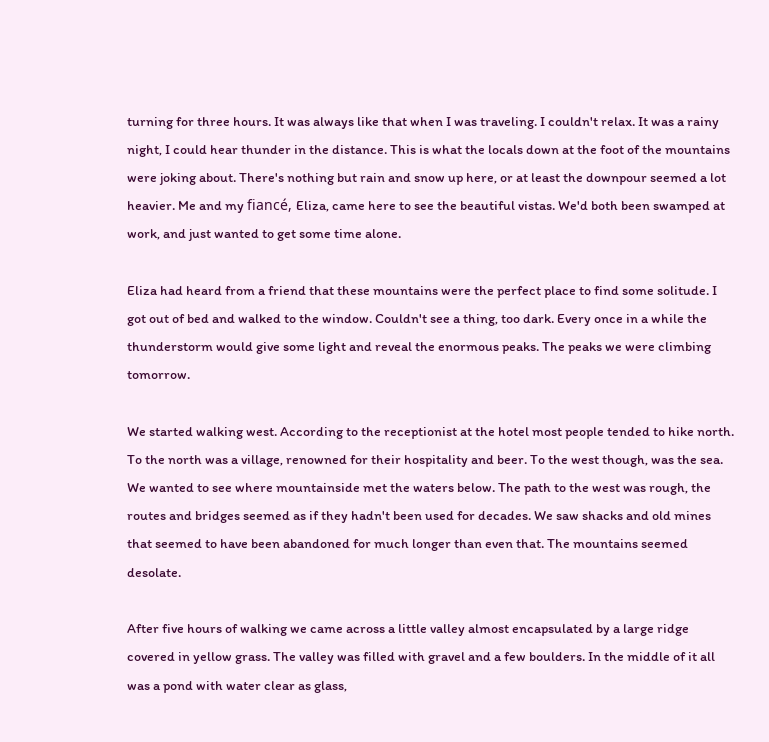turning for three hours. It was always like that when I was traveling. I couldn't relax. It was a rainy night, I could hear thunder in the distance. This is what the locals down at the foot of the mountains were joking about. There's nothing but rain and snow up here, or at least the downpour seemed a lot heavier. Me and my fiancé, Eliza, came here to see the beautiful vistas. We'd both been swamped at work, and just wanted to get some time alone.

Eliza had heard from a friend that these mountains were the perfect place to find some solitude. I got out of bed and walked to the window. Couldn't see a thing, too dark. Every once in a while the thunderstorm would give some light and reveal the enormous peaks. The peaks we were climbing tomorrow.

We started walking west. According to the receptionist at the hotel most people tended to hike north. To the north was a village, renowned for their hospitality and beer. To the west though, was the sea. We wanted to see where mountainside met the waters below. The path to the west was rough, the routes and bridges seemed as if they hadn't been used for decades. We saw shacks and old mines that seemed to have been abandoned for much longer than even that. The mountains seemed desolate.

After five hours of walking we came across a little valley almost encapsulated by a large ridge covered in yellow grass. The valley was filled with gravel and a few boulders. In the middle of it all was a pond with water clear as glass,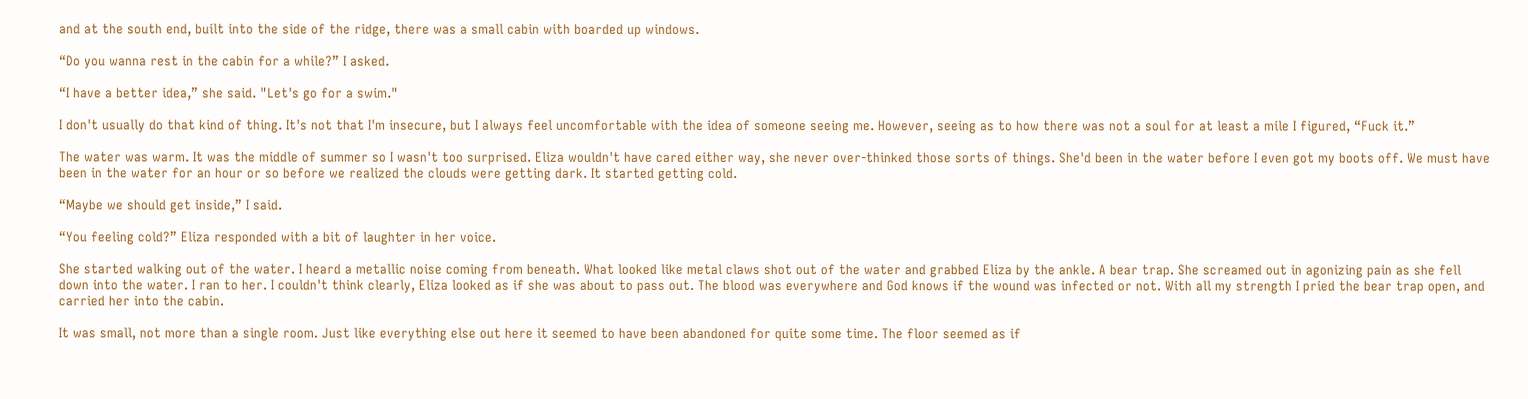and at the south end, built into the side of the ridge, there was a small cabin with boarded up windows.

“Do you wanna rest in the cabin for a while?” I asked.

“I have a better idea,” she said. "Let's go for a swim."

I don't usually do that kind of thing. It's not that I'm insecure, but I always feel uncomfortable with the idea of someone seeing me. However, seeing as to how there was not a soul for at least a mile I figured, “Fuck it.”

The water was warm. It was the middle of summer so I wasn't too surprised. Eliza wouldn't have cared either way, she never over-thinked those sorts of things. She'd been in the water before I even got my boots off. We must have been in the water for an hour or so before we realized the clouds were getting dark. It started getting cold.

“Maybe we should get inside,” I said.

“You feeling cold?” Eliza responded with a bit of laughter in her voice.

She started walking out of the water. I heard a metallic noise coming from beneath. What looked like metal claws shot out of the water and grabbed Eliza by the ankle. A bear trap. She screamed out in agonizing pain as she fell down into the water. I ran to her. I couldn't think clearly, Eliza looked as if she was about to pass out. The blood was everywhere and God knows if the wound was infected or not. With all my strength I pried the bear trap open, and carried her into the cabin.

It was small, not more than a single room. Just like everything else out here it seemed to have been abandoned for quite some time. The floor seemed as if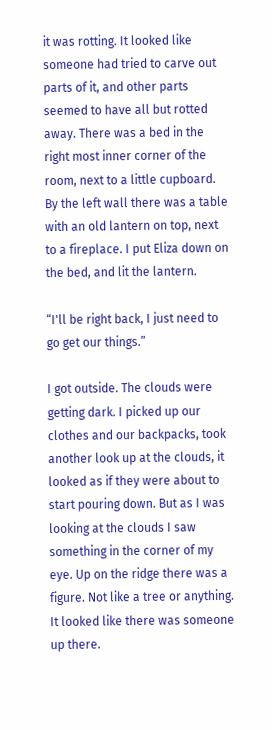it was rotting. It looked like someone had tried to carve out parts of it, and other parts seemed to have all but rotted away. There was a bed in the right most inner corner of the room, next to a little cupboard. By the left wall there was a table with an old lantern on top, next to a fireplace. I put Eliza down on the bed, and lit the lantern.

“I'll be right back, I just need to go get our things.”

I got outside. The clouds were getting dark. I picked up our clothes and our backpacks, took another look up at the clouds, it looked as if they were about to start pouring down. But as I was looking at the clouds I saw something in the corner of my eye. Up on the ridge there was a figure. Not like a tree or anything. It looked like there was someone up there.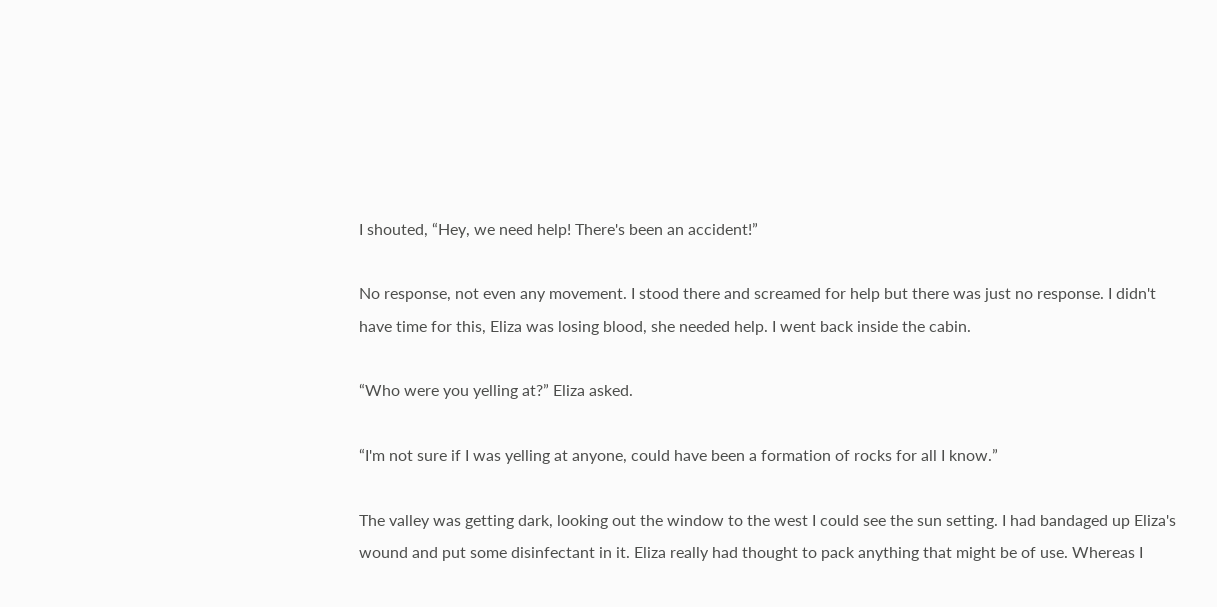I shouted, “Hey, we need help! There's been an accident!”

No response, not even any movement. I stood there and screamed for help but there was just no response. I didn't have time for this, Eliza was losing blood, she needed help. I went back inside the cabin.

“Who were you yelling at?” Eliza asked.

“I'm not sure if I was yelling at anyone, could have been a formation of rocks for all I know.”

The valley was getting dark, looking out the window to the west I could see the sun setting. I had bandaged up Eliza's wound and put some disinfectant in it. Eliza really had thought to pack anything that might be of use. Whereas I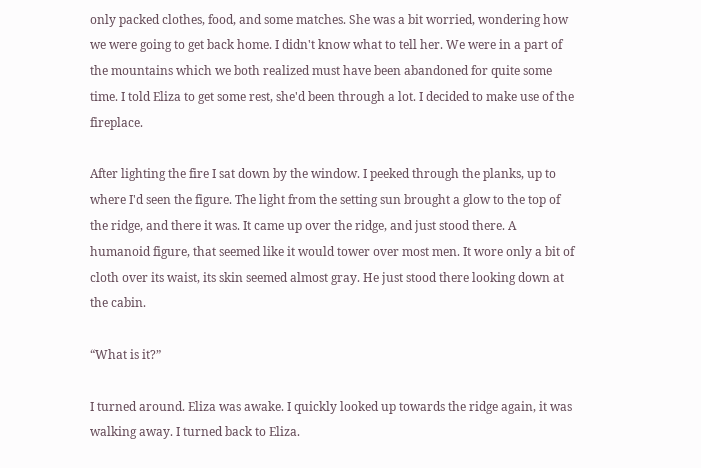only packed clothes, food, and some matches. She was a bit worried, wondering how we were going to get back home. I didn't know what to tell her. We were in a part of the mountains which we both realized must have been abandoned for quite some time. I told Eliza to get some rest, she'd been through a lot. I decided to make use of the fireplace.

After lighting the fire I sat down by the window. I peeked through the planks, up to where I'd seen the figure. The light from the setting sun brought a glow to the top of the ridge, and there it was. It came up over the ridge, and just stood there. A humanoid figure, that seemed like it would tower over most men. It wore only a bit of cloth over its waist, its skin seemed almost gray. He just stood there looking down at the cabin.

“What is it?”

I turned around. Eliza was awake. I quickly looked up towards the ridge again, it was walking away. I turned back to Eliza.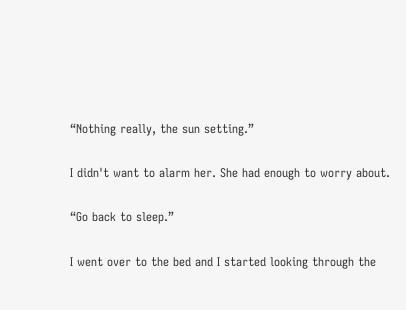“Nothing really, the sun setting.”

I didn't want to alarm her. She had enough to worry about.

“Go back to sleep.”

I went over to the bed and I started looking through the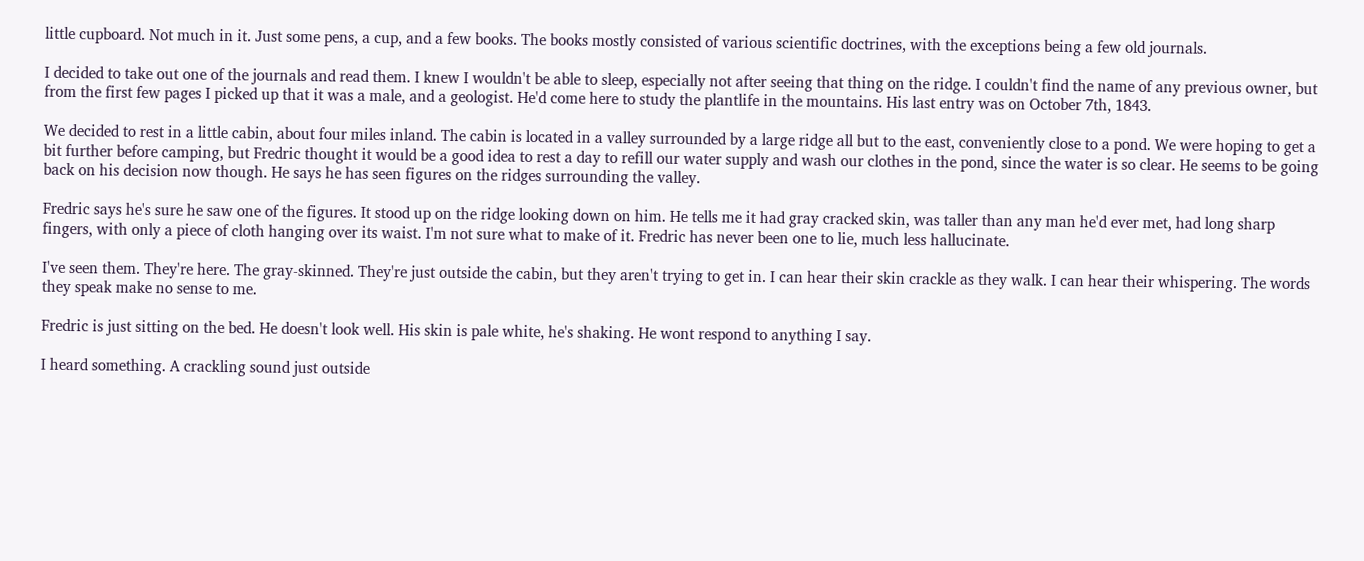little cupboard. Not much in it. Just some pens, a cup, and a few books. The books mostly consisted of various scientific doctrines, with the exceptions being a few old journals.

I decided to take out one of the journals and read them. I knew I wouldn't be able to sleep, especially not after seeing that thing on the ridge. I couldn't find the name of any previous owner, but from the first few pages I picked up that it was a male, and a geologist. He'd come here to study the plantlife in the mountains. His last entry was on October 7th, 1843.

We decided to rest in a little cabin, about four miles inland. The cabin is located in a valley surrounded by a large ridge all but to the east, conveniently close to a pond. We were hoping to get a bit further before camping, but Fredric thought it would be a good idea to rest a day to refill our water supply and wash our clothes in the pond, since the water is so clear. He seems to be going back on his decision now though. He says he has seen figures on the ridges surrounding the valley.

Fredric says he's sure he saw one of the figures. It stood up on the ridge looking down on him. He tells me it had gray cracked skin, was taller than any man he'd ever met, had long sharp fingers, with only a piece of cloth hanging over its waist. I'm not sure what to make of it. Fredric has never been one to lie, much less hallucinate.

I've seen them. They're here. The gray-skinned. They're just outside the cabin, but they aren't trying to get in. I can hear their skin crackle as they walk. I can hear their whispering. The words they speak make no sense to me.

Fredric is just sitting on the bed. He doesn't look well. His skin is pale white, he's shaking. He wont respond to anything I say.

I heard something. A crackling sound just outside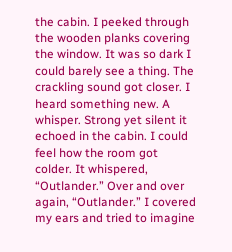the cabin. I peeked through the wooden planks covering the window. It was so dark I could barely see a thing. The crackling sound got closer. I heard something new. A whisper. Strong yet silent it echoed in the cabin. I could feel how the room got colder. It whispered, “Outlander.” Over and over again, “Outlander.” I covered my ears and tried to imagine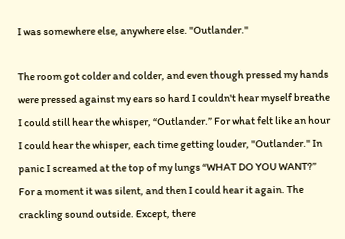I was somewhere else, anywhere else. "Outlander."

The room got colder and colder, and even though pressed my hands were pressed against my ears so hard I couldn't hear myself breathe I could still hear the whisper, “Outlander.” For what felt like an hour I could hear the whisper, each time getting louder, "Outlander." In panic I screamed at the top of my lungs “WHAT DO YOU WANT?” For a moment it was silent, and then I could hear it again. The crackling sound outside. Except, there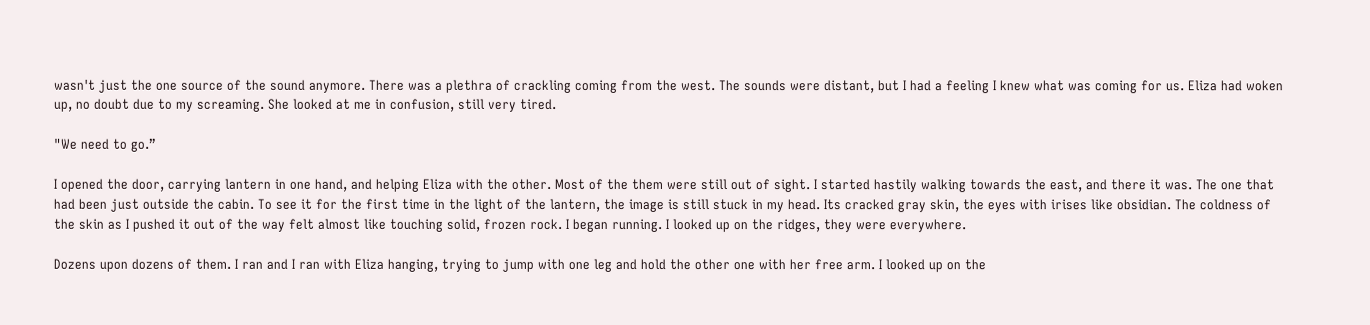wasn't just the one source of the sound anymore. There was a plethra of crackling coming from the west. The sounds were distant, but I had a feeling I knew what was coming for us. Eliza had woken up, no doubt due to my screaming. She looked at me in confusion, still very tired.

"We need to go.”

I opened the door, carrying lantern in one hand, and helping Eliza with the other. Most of the them were still out of sight. I started hastily walking towards the east, and there it was. The one that had been just outside the cabin. To see it for the first time in the light of the lantern, the image is still stuck in my head. Its cracked gray skin, the eyes with irises like obsidian. The coldness of the skin as I pushed it out of the way felt almost like touching solid, frozen rock. I began running. I looked up on the ridges, they were everywhere.

Dozens upon dozens of them. I ran and I ran with Eliza hanging, trying to jump with one leg and hold the other one with her free arm. I looked up on the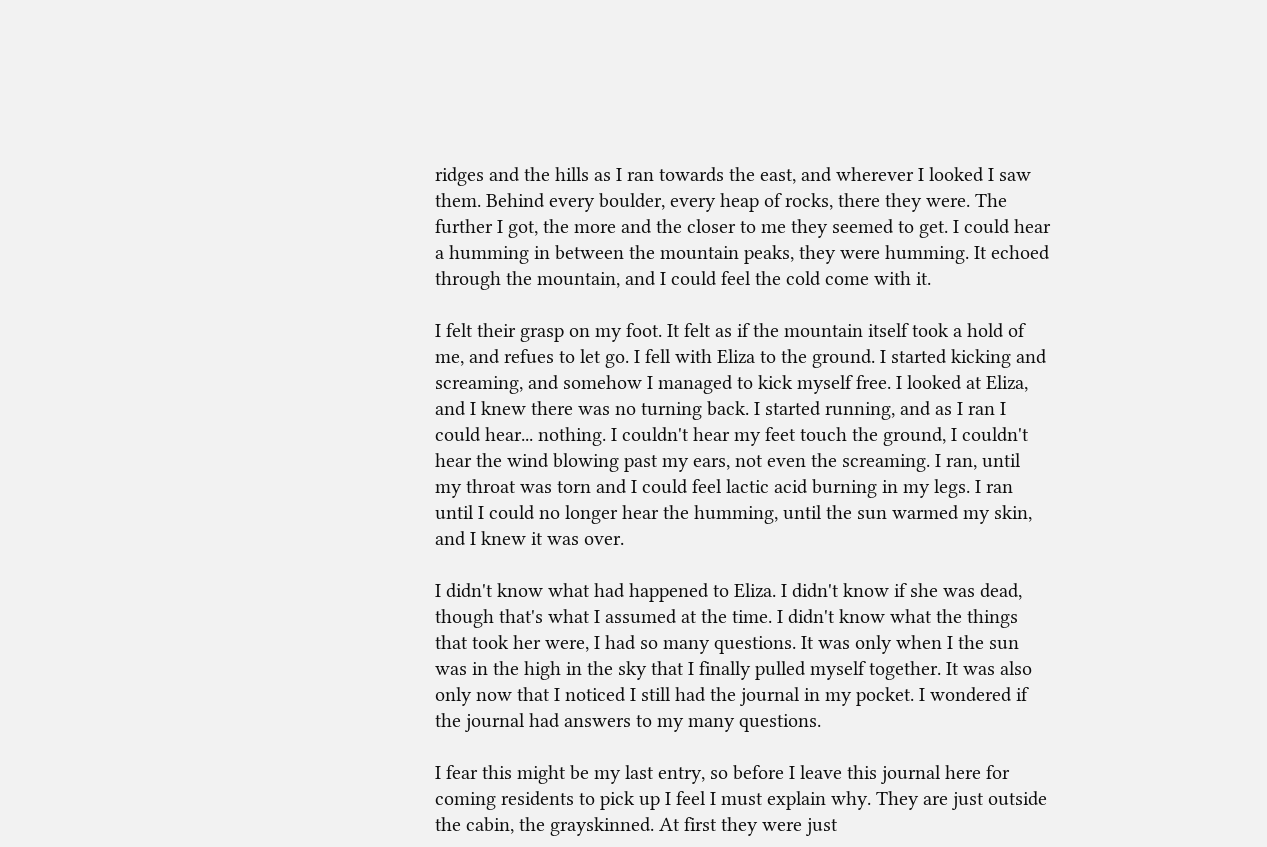ridges and the hills as I ran towards the east, and wherever I looked I saw them. Behind every boulder, every heap of rocks, there they were. The further I got, the more and the closer to me they seemed to get. I could hear a humming in between the mountain peaks, they were humming. It echoed through the mountain, and I could feel the cold come with it.

I felt their grasp on my foot. It felt as if the mountain itself took a hold of me, and refues to let go. I fell with Eliza to the ground. I started kicking and screaming, and somehow I managed to kick myself free. I looked at Eliza, and I knew there was no turning back. I started running, and as I ran I could hear... nothing. I couldn't hear my feet touch the ground, I couldn't hear the wind blowing past my ears, not even the screaming. I ran, until my throat was torn and I could feel lactic acid burning in my legs. I ran until I could no longer hear the humming, until the sun warmed my skin, and I knew it was over.

I didn't know what had happened to Eliza. I didn't know if she was dead, though that's what I assumed at the time. I didn't know what the things that took her were, I had so many questions. It was only when I the sun was in the high in the sky that I finally pulled myself together. It was also only now that I noticed I still had the journal in my pocket. I wondered if the journal had answers to my many questions.

I fear this might be my last entry, so before I leave this journal here for coming residents to pick up I feel I must explain why. They are just outside the cabin, the grayskinned. At first they were just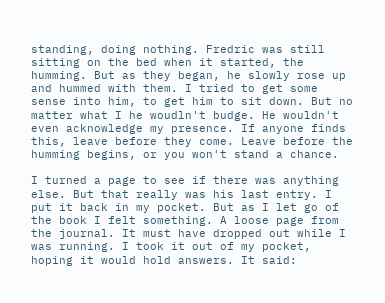standing, doing nothing. Fredric was still sitting on the bed when it started, the humming. But as they began, he slowly rose up and hummed with them. I tried to get some sense into him, to get him to sit down. But no matter what I he woudln't budge. He wouldn't even acknowledge my presence. If anyone finds this, leave before they come. Leave before the humming begins, or you won't stand a chance.

I turned a page to see if there was anything else. But that really was his last entry. I put it back in my pocket. But as I let go of the book I felt something. A loose page from the journal. It must have dropped out while I was running. I took it out of my pocket, hoping it would hold answers. It said: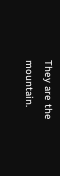They are the mountain.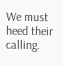We must heed their calling.